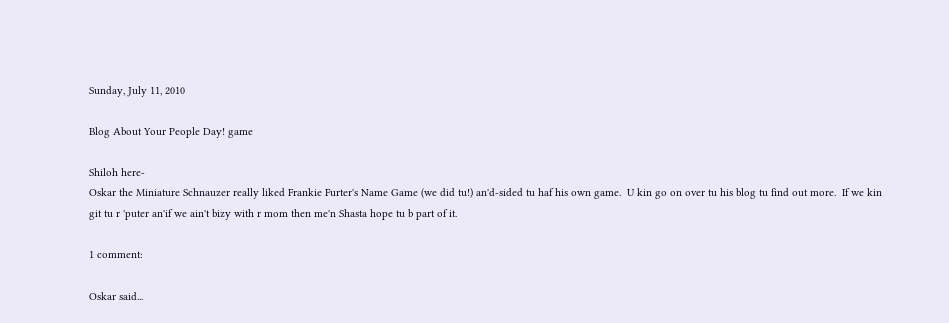Sunday, July 11, 2010

Blog About Your People Day! game

Shiloh here-
Oskar the Miniature Schnauzer really liked Frankie Furter's Name Game (we did tu!) an'd-sided tu haf his own game.  U kin go on over tu his blog tu find out more.  If we kin git tu r 'puter an'if we ain't bizy with r mom then me'n Shasta hope tu b part of it.

1 comment:

Oskar said...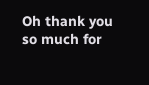Oh thank you so much for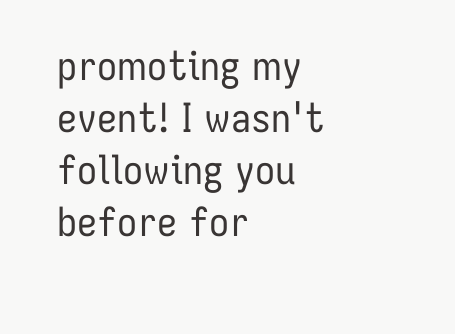promoting my event! I wasn't following you before for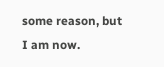some reason, but I am now.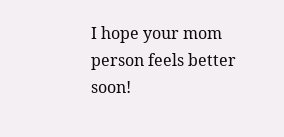I hope your mom person feels better soon!